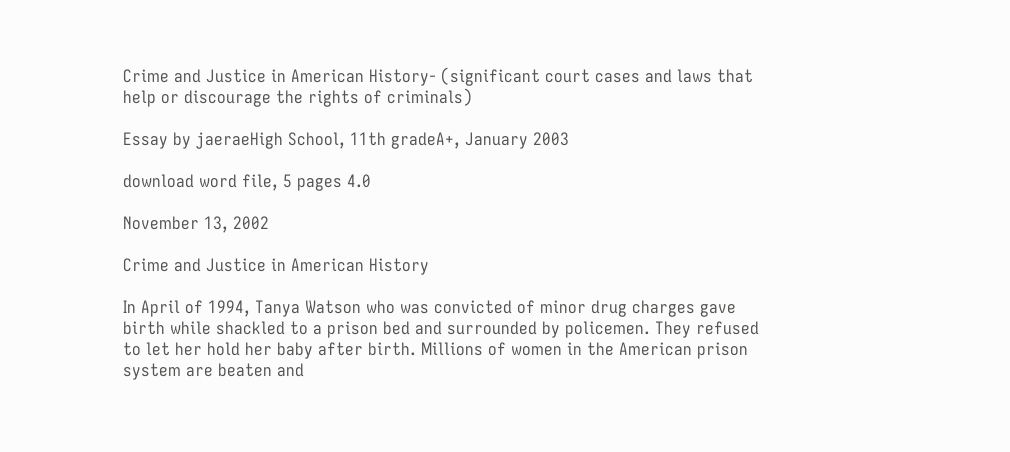Crime and Justice in American History- (significant court cases and laws that help or discourage the rights of criminals)

Essay by jaeraeHigh School, 11th gradeA+, January 2003

download word file, 5 pages 4.0

November 13, 2002

Crime and Justice in American History

In April of 1994, Tanya Watson who was convicted of minor drug charges gave birth while shackled to a prison bed and surrounded by policemen. They refused to let her hold her baby after birth. Millions of women in the American prison system are beaten and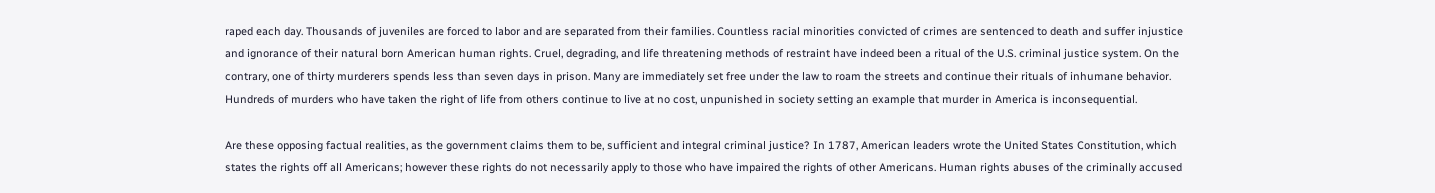raped each day. Thousands of juveniles are forced to labor and are separated from their families. Countless racial minorities convicted of crimes are sentenced to death and suffer injustice and ignorance of their natural born American human rights. Cruel, degrading, and life threatening methods of restraint have indeed been a ritual of the U.S. criminal justice system. On the contrary, one of thirty murderers spends less than seven days in prison. Many are immediately set free under the law to roam the streets and continue their rituals of inhumane behavior. Hundreds of murders who have taken the right of life from others continue to live at no cost, unpunished in society setting an example that murder in America is inconsequential.

Are these opposing factual realities, as the government claims them to be, sufficient and integral criminal justice? In 1787, American leaders wrote the United States Constitution, which states the rights off all Americans; however these rights do not necessarily apply to those who have impaired the rights of other Americans. Human rights abuses of the criminally accused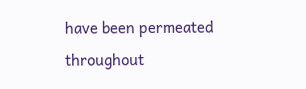have been permeated throughout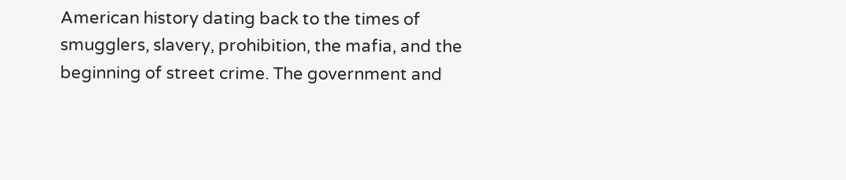American history dating back to the times of smugglers, slavery, prohibition, the mafia, and the beginning of street crime. The government and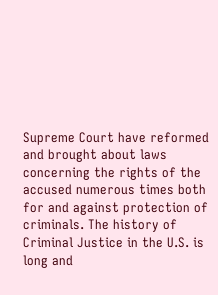Supreme Court have reformed and brought about laws concerning the rights of the accused numerous times both for and against protection of criminals. The history of Criminal Justice in the U.S. is long and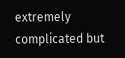extremely complicated but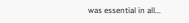was essential in all...